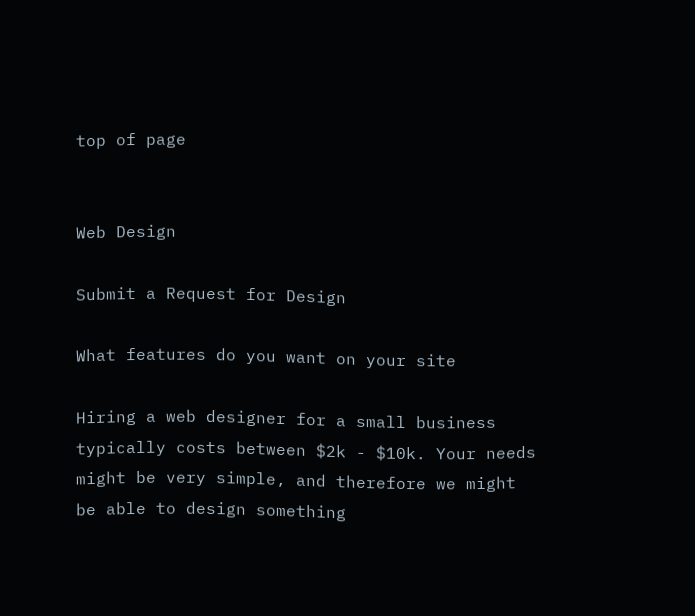top of page


Web Design

Submit a Request for Design

What features do you want on your site

Hiring a web designer for a small business typically costs between $2k - $10k. Your needs might be very simple, and therefore we might be able to design something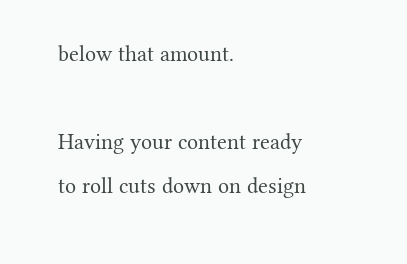below that amount.

Having your content ready to roll cuts down on design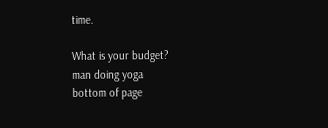time.

What is your budget?
man doing yoga
bottom of page